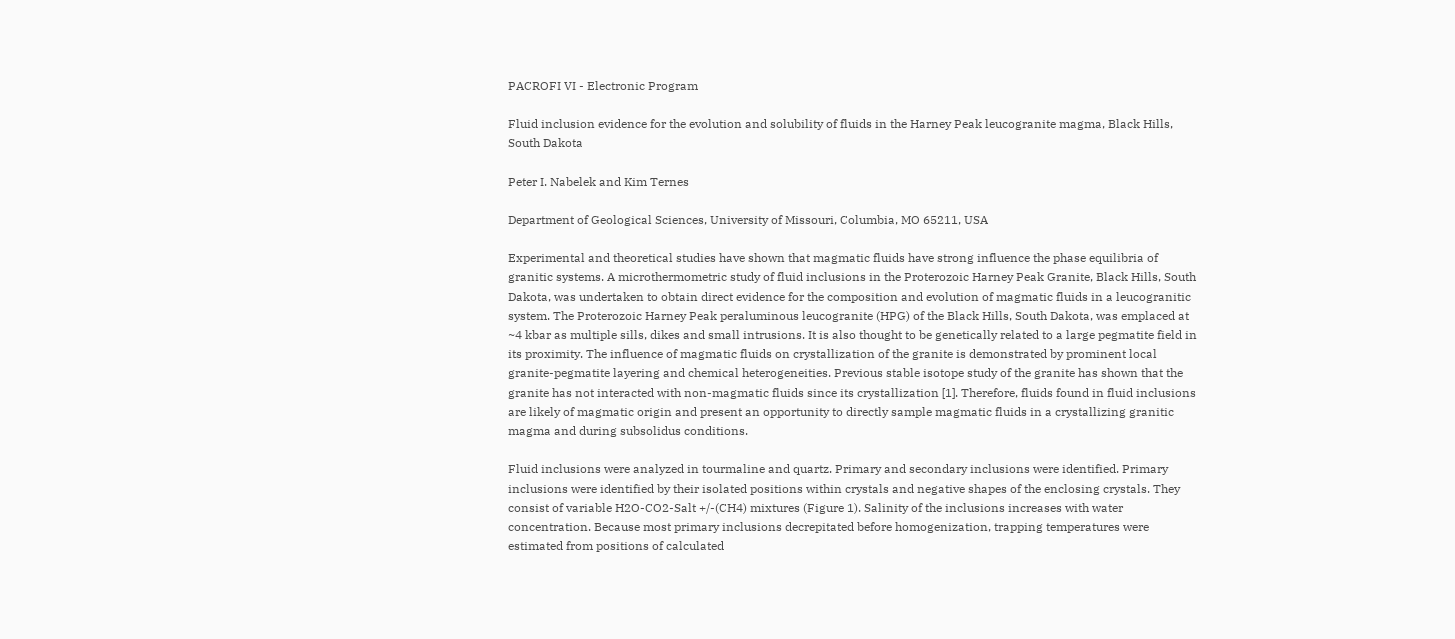PACROFI VI - Electronic Program

Fluid inclusion evidence for the evolution and solubility of fluids in the Harney Peak leucogranite magma, Black Hills, South Dakota

Peter I. Nabelek and Kim Ternes

Department of Geological Sciences, University of Missouri, Columbia, MO 65211, USA

Experimental and theoretical studies have shown that magmatic fluids have strong influence the phase equilibria of granitic systems. A microthermometric study of fluid inclusions in the Proterozoic Harney Peak Granite, Black Hills, South Dakota, was undertaken to obtain direct evidence for the composition and evolution of magmatic fluids in a leucogranitic system. The Proterozoic Harney Peak peraluminous leucogranite (HPG) of the Black Hills, South Dakota, was emplaced at ~4 kbar as multiple sills, dikes and small intrusions. It is also thought to be genetically related to a large pegmatite field in its proximity. The influence of magmatic fluids on crystallization of the granite is demonstrated by prominent local granite-pegmatite layering and chemical heterogeneities. Previous stable isotope study of the granite has shown that the granite has not interacted with non-magmatic fluids since its crystallization [1]. Therefore, fluids found in fluid inclusions are likely of magmatic origin and present an opportunity to directly sample magmatic fluids in a crystallizing granitic magma and during subsolidus conditions.

Fluid inclusions were analyzed in tourmaline and quartz. Primary and secondary inclusions were identified. Primary inclusions were identified by their isolated positions within crystals and negative shapes of the enclosing crystals. They consist of variable H2O-CO2-Salt +/-(CH4) mixtures (Figure 1). Salinity of the inclusions increases with water concentration. Because most primary inclusions decrepitated before homogenization, trapping temperatures were estimated from positions of calculated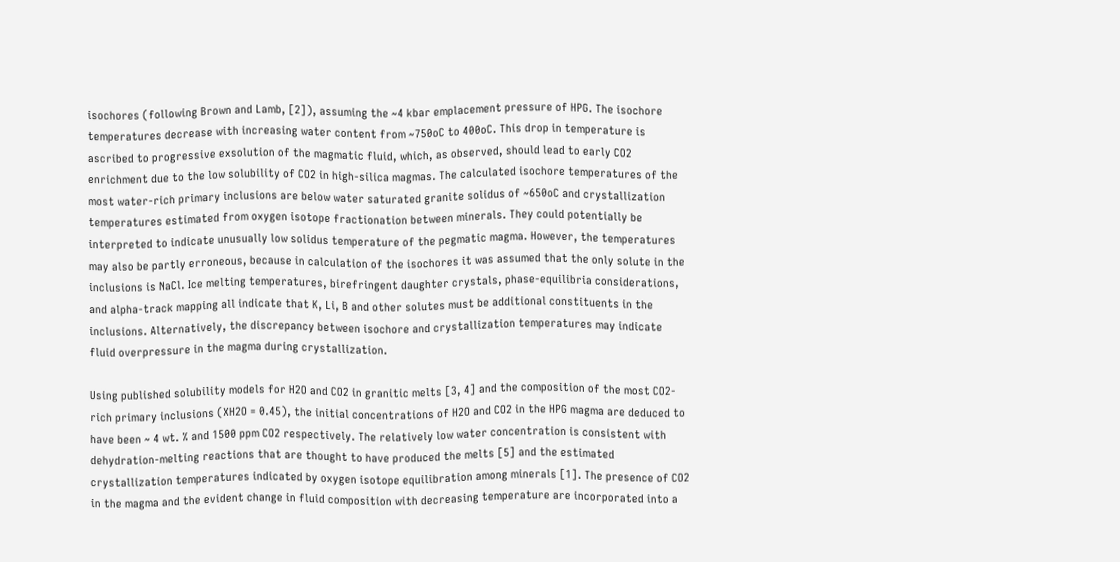isochores (following Brown and Lamb, [2]), assuming the ~4 kbar emplacement pressure of HPG. The isochore temperatures decrease with increasing water content from ~750oC to 400oC. This drop in temperature is ascribed to progressive exsolution of the magmatic fluid, which, as observed, should lead to early CO2 enrichment due to the low solubility of CO2 in high-silica magmas. The calculated isochore temperatures of the most water-rich primary inclusions are below water saturated granite solidus of ~650oC and crystallization temperatures estimated from oxygen isotope fractionation between minerals. They could potentially be interpreted to indicate unusually low solidus temperature of the pegmatic magma. However, the temperatures may also be partly erroneous, because in calculation of the isochores it was assumed that the only solute in the inclusions is NaCl. Ice melting temperatures, birefringent daughter crystals, phase-equilibria considerations, and alpha-track mapping all indicate that K, Li, B and other solutes must be additional constituents in the inclusions. Alternatively, the discrepancy between isochore and crystallization temperatures may indicate fluid overpressure in the magma during crystallization.

Using published solubility models for H2O and CO2 in granitic melts [3, 4] and the composition of the most CO2-rich primary inclusions (XH2O = 0.45), the initial concentrations of H2O and CO2 in the HPG magma are deduced to have been ~ 4 wt. % and 1500 ppm CO2 respectively. The relatively low water concentration is consistent with dehydration-melting reactions that are thought to have produced the melts [5] and the estimated crystallization temperatures indicated by oxygen isotope equilibration among minerals [1]. The presence of CO2 in the magma and the evident change in fluid composition with decreasing temperature are incorporated into a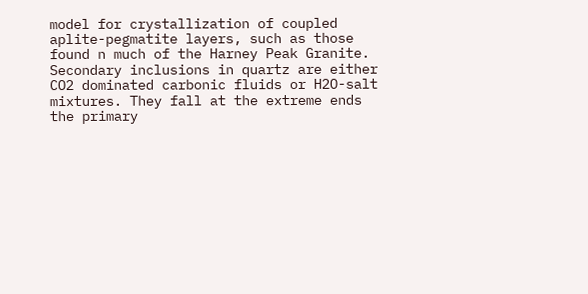model for crystallization of coupled aplite-pegmatite layers, such as those found n much of the Harney Peak Granite. Secondary inclusions in quartz are either CO2 dominated carbonic fluids or H2O-salt mixtures. They fall at the extreme ends the primary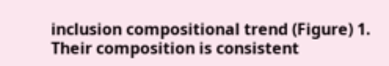inclusion compositional trend (Figure) 1. Their composition is consistent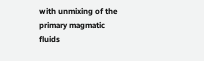with unmixing of the primary magmatic fluids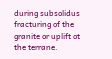during subsolidus fracturing of the granite or uplift ot the terrane.